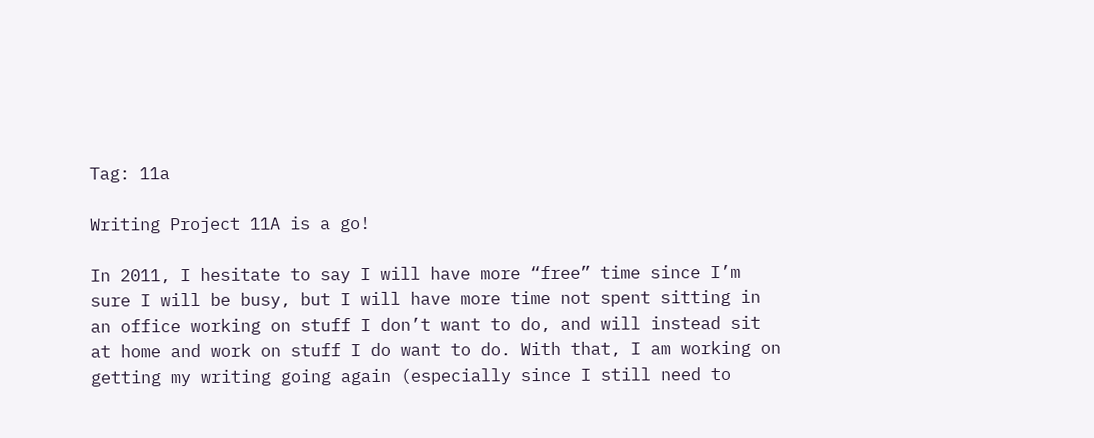Tag: 11a

Writing Project 11A is a go!

In 2011, I hesitate to say I will have more “free” time since I’m sure I will be busy, but I will have more time not spent sitting in an office working on stuff I don’t want to do, and will instead sit at home and work on stuff I do want to do. With that, I am working on getting my writing going again (especially since I still need to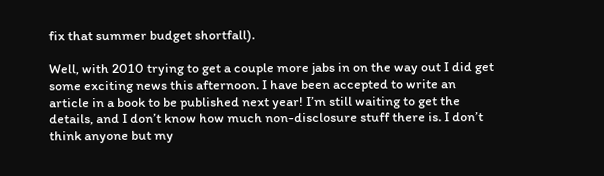fix that summer budget shortfall).

Well, with 2010 trying to get a couple more jabs in on the way out I did get some exciting news this afternoon. I have been accepted to write an article in a book to be published next year! I’m still waiting to get the details, and I don’t know how much non-disclosure stuff there is. I don’t think anyone but my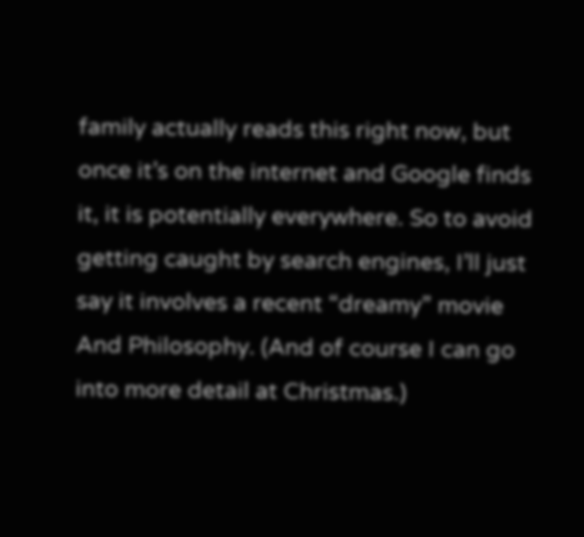family actually reads this right now, but once it’s on the internet and Google finds it, it is potentially everywhere. So to avoid getting caught by search engines, I’ll just say it involves a recent “dreamy” movie And Philosophy. (And of course I can go into more detail at Christmas.)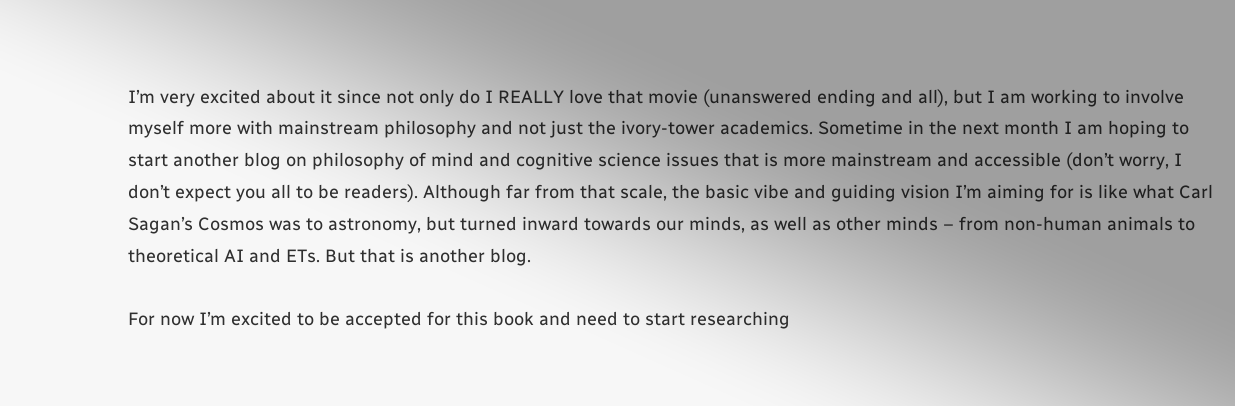I’m very excited about it since not only do I REALLY love that movie (unanswered ending and all), but I am working to involve myself more with mainstream philosophy and not just the ivory-tower academics. Sometime in the next month I am hoping to start another blog on philosophy of mind and cognitive science issues that is more mainstream and accessible (don’t worry, I don’t expect you all to be readers). Although far from that scale, the basic vibe and guiding vision I’m aiming for is like what Carl Sagan’s Cosmos was to astronomy, but turned inward towards our minds, as well as other minds – from non-human animals to theoretical AI and ETs. But that is another blog.

For now I’m excited to be accepted for this book and need to start researching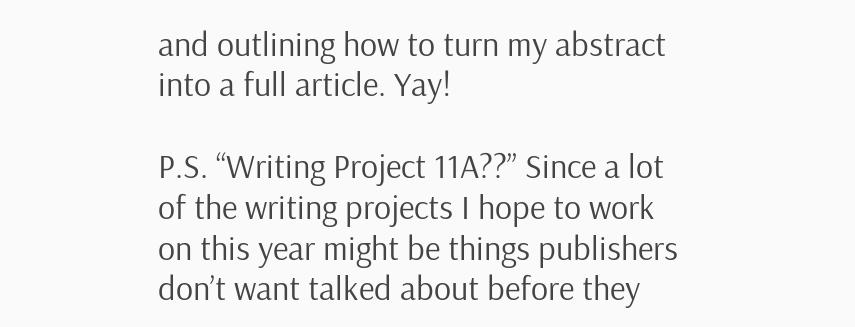and outlining how to turn my abstract into a full article. Yay!

P.S. “Writing Project 11A??” Since a lot of the writing projects I hope to work on this year might be things publishers don’t want talked about before they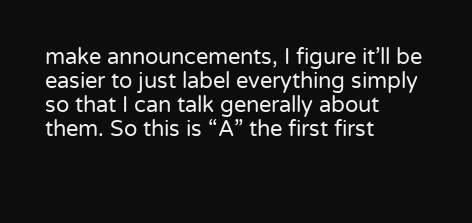make announcements, I figure it’ll be easier to just label everything simply so that I can talk generally about them. So this is “A” the first first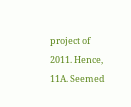project of 2011. Hence, 11A. Seemed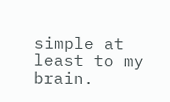simple at least to my brain.